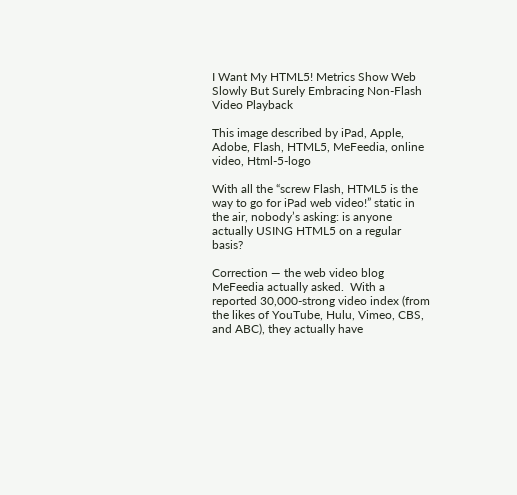I Want My HTML5! Metrics Show Web Slowly But Surely Embracing Non-Flash Video Playback

This image described by iPad, Apple, Adobe, Flash, HTML5, MeFeedia, online video, Html-5-logo

With all the “screw Flash, HTML5 is the way to go for iPad web video!” static in the air, nobody’s asking: is anyone actually USING HTML5 on a regular basis?

Correction — the web video blog MeFeedia actually asked.  With a reported 30,000-strong video index (from the likes of YouTube, Hulu, Vimeo, CBS, and ABC), they actually have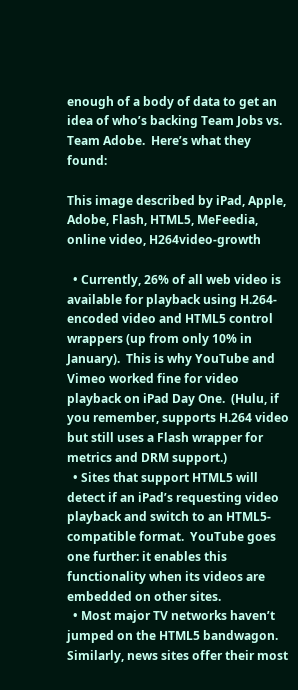enough of a body of data to get an idea of who’s backing Team Jobs vs. Team Adobe.  Here’s what they found:

This image described by iPad, Apple, Adobe, Flash, HTML5, MeFeedia, online video, H264video-growth

  • Currently, 26% of all web video is available for playback using H.264-encoded video and HTML5 control wrappers (up from only 10% in January).  This is why YouTube and Vimeo worked fine for video playback on iPad Day One.  (Hulu, if you remember, supports H.264 video but still uses a Flash wrapper for metrics and DRM support.)
  • Sites that support HTML5 will detect if an iPad’s requesting video playback and switch to an HTML5-compatible format.  YouTube goes one further: it enables this functionality when its videos are embedded on other sites.
  • Most major TV networks haven’t jumped on the HTML5 bandwagon.  Similarly, news sites offer their most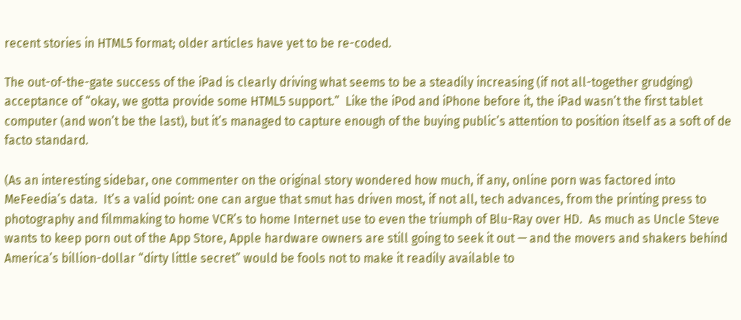recent stories in HTML5 format; older articles have yet to be re-coded.

The out-of-the-gate success of the iPad is clearly driving what seems to be a steadily increasing (if not all-together grudging) acceptance of “okay, we gotta provide some HTML5 support.”  Like the iPod and iPhone before it, the iPad wasn’t the first tablet computer (and won’t be the last), but it’s managed to capture enough of the buying public’s attention to position itself as a soft of de facto standard.

(As an interesting sidebar, one commenter on the original story wondered how much, if any, online porn was factored into MeFeedia’s data.  It’s a valid point: one can argue that smut has driven most, if not all, tech advances, from the printing press to photography and filmmaking to home VCR’s to home Internet use to even the triumph of Blu-Ray over HD.  As much as Uncle Steve wants to keep porn out of the App Store, Apple hardware owners are still going to seek it out — and the movers and shakers behind America’s billion-dollar “dirty little secret” would be fools not to make it readily available to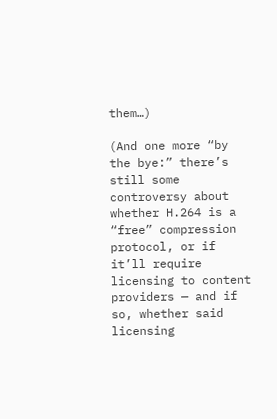them…)

(And one more “by the bye:” there’s still some controversy about whether H.264 is a “free” compression protocol, or if it’ll require licensing to content providers — and if so, whether said licensing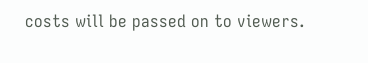costs will be passed on to viewers.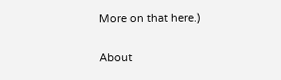More on that here.)

About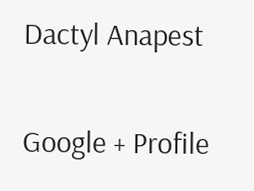Dactyl Anapest

Google + Profile